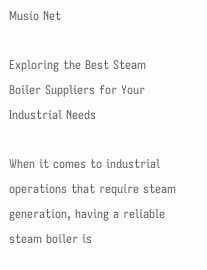Musio Net

Exploring the Best Steam Boiler Suppliers for Your Industrial Needs

When it comes to industrial operations that require steam generation, having a reliable steam boiler is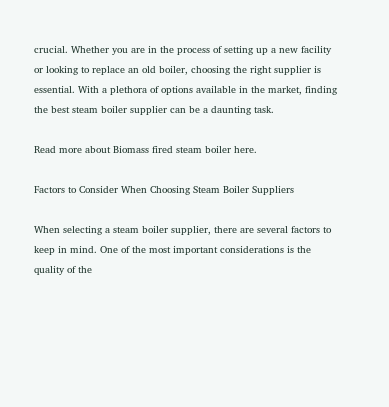crucial. Whether you are in the process of setting up a new facility or looking to replace an old boiler, choosing the right supplier is essential. With a plethora of options available in the market, finding the best steam boiler supplier can be a daunting task.

Read more about Biomass fired steam boiler here.

Factors to Consider When Choosing Steam Boiler Suppliers

When selecting a steam boiler supplier, there are several factors to keep in mind. One of the most important considerations is the quality of the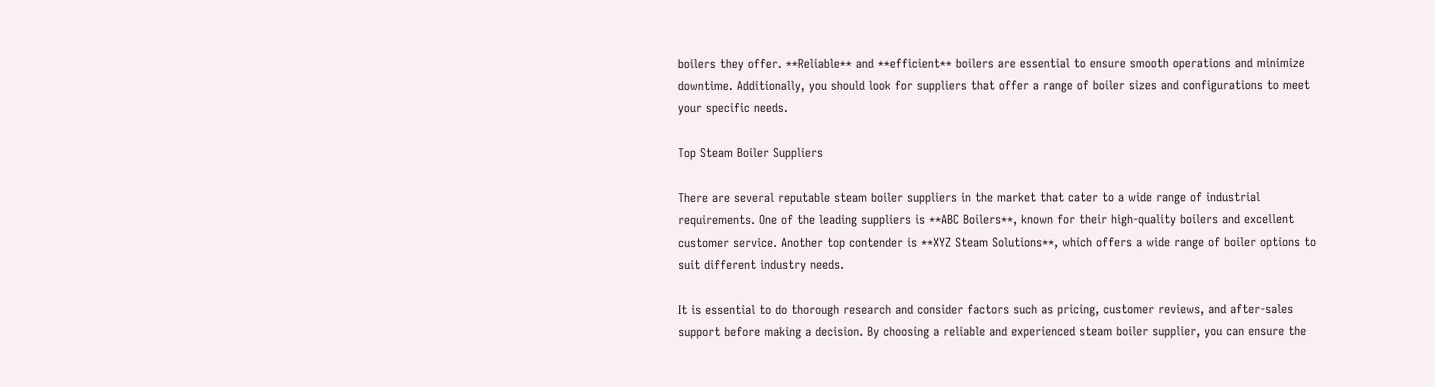boilers they offer. **Reliable** and **efficient** boilers are essential to ensure smooth operations and minimize downtime. Additionally, you should look for suppliers that offer a range of boiler sizes and configurations to meet your specific needs.

Top Steam Boiler Suppliers

There are several reputable steam boiler suppliers in the market that cater to a wide range of industrial requirements. One of the leading suppliers is **ABC Boilers**, known for their high-quality boilers and excellent customer service. Another top contender is **XYZ Steam Solutions**, which offers a wide range of boiler options to suit different industry needs.

It is essential to do thorough research and consider factors such as pricing, customer reviews, and after-sales support before making a decision. By choosing a reliable and experienced steam boiler supplier, you can ensure the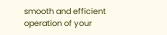smooth and efficient operation of your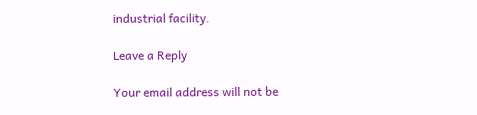industrial facility.

Leave a Reply

Your email address will not be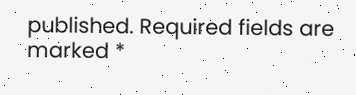published. Required fields are marked *